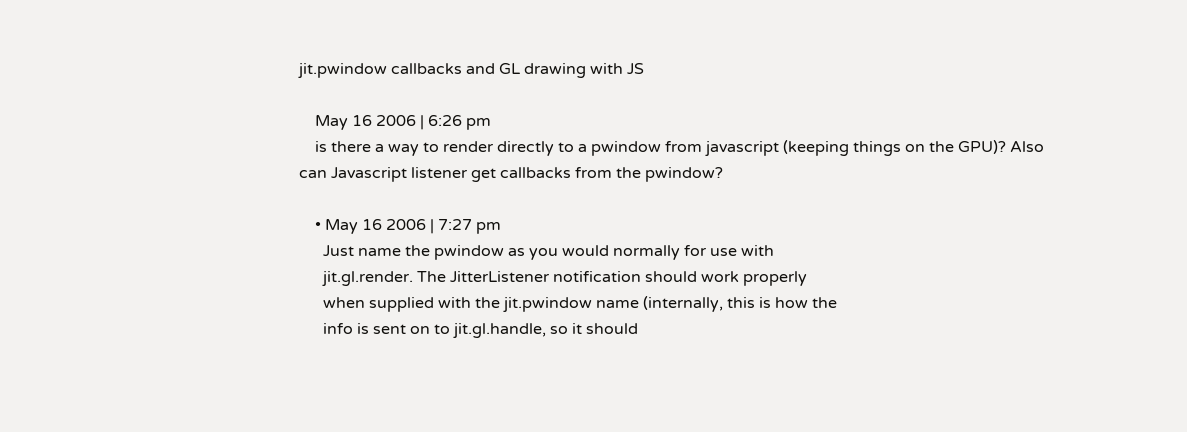jit.pwindow callbacks and GL drawing with JS

    May 16 2006 | 6:26 pm
    is there a way to render directly to a pwindow from javascript (keeping things on the GPU)? Also can Javascript listener get callbacks from the pwindow?

    • May 16 2006 | 7:27 pm
      Just name the pwindow as you would normally for use with
      jit.gl.render. The JitterListener notification should work properly
      when supplied with the jit.pwindow name (internally, this is how the
      info is sent on to jit.gl.handle, so it should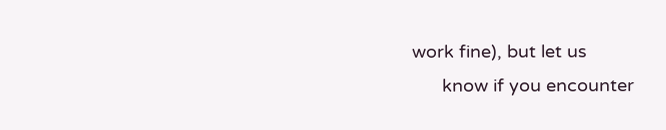work fine), but let us
      know if you encounter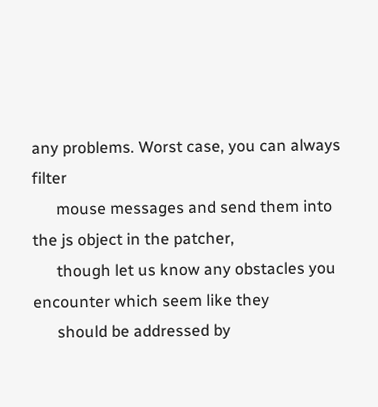any problems. Worst case, you can always filter
      mouse messages and send them into the js object in the patcher,
      though let us know any obstacles you encounter which seem like they
      should be addressed by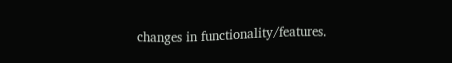changes in functionality/features.